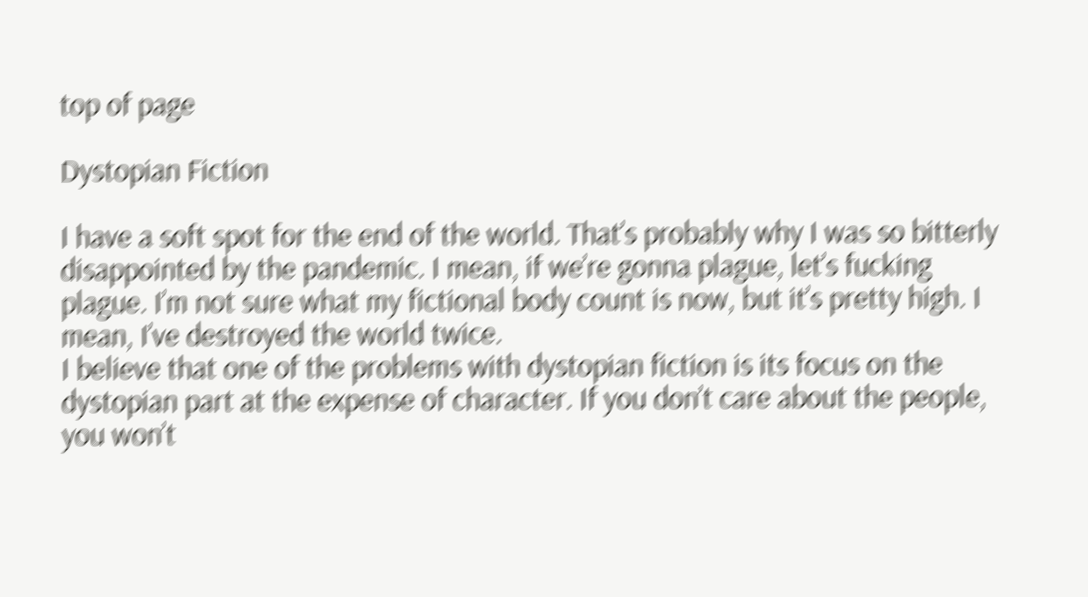top of page

Dystopian Fiction

I have a soft spot for the end of the world. That’s probably why I was so bitterly disappointed by the pandemic. I mean, if we’re gonna plague, let’s fucking plague. I’m not sure what my fictional body count is now, but it’s pretty high. I mean, I’ve destroyed the world twice.
I believe that one of the problems with dystopian fiction is its focus on the dystopian part at the expense of character. If you don’t care about the people, you won’t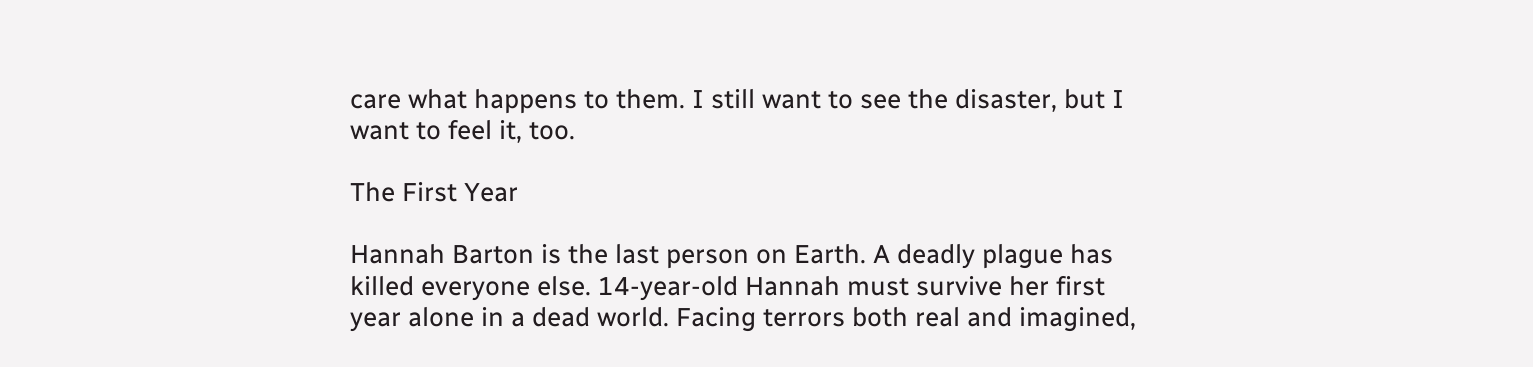care what happens to them. I still want to see the disaster, but I want to feel it, too.

The First Year

Hannah Barton is the last person on Earth. A deadly plague has killed everyone else. 14-year-old Hannah must survive her first year alone in a dead world. Facing terrors both real and imagined,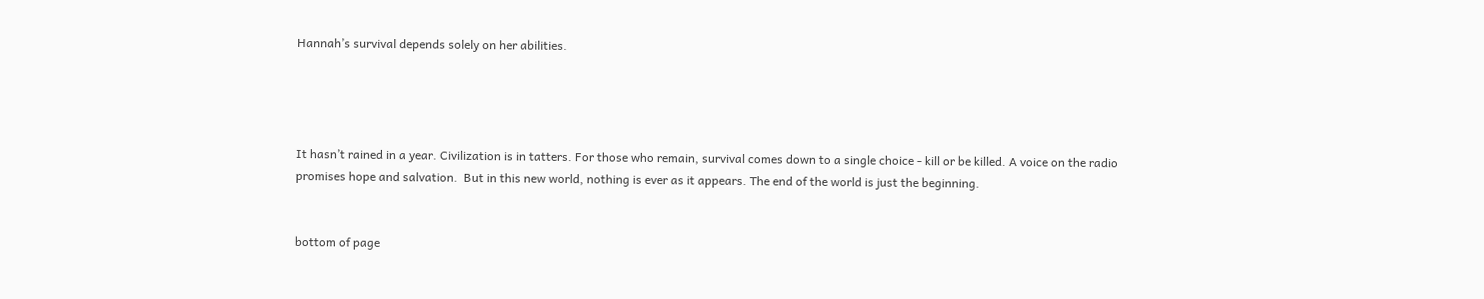Hannah’s survival depends solely on her abilities.




It hasn’t rained in a year. Civilization is in tatters. For those who remain, survival comes down to a single choice - kill or be killed. A voice on the radio promises hope and salvation.  But in this new world, nothing is ever as it appears. The end of the world is just the beginning.


bottom of page